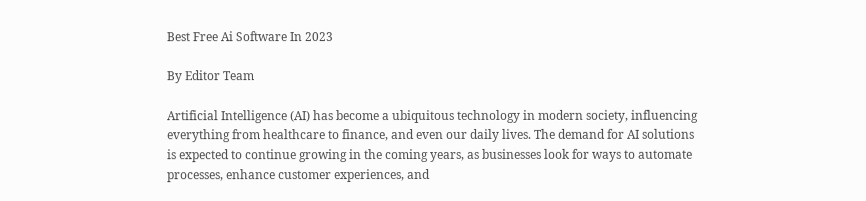Best Free Ai Software In 2023

By Editor Team

Artificial Intelligence (AI) has become a ubiquitous technology in modern society, influencing everything from healthcare to finance, and even our daily lives. The demand for AI solutions is expected to continue growing in the coming years, as businesses look for ways to automate processes, enhance customer experiences, and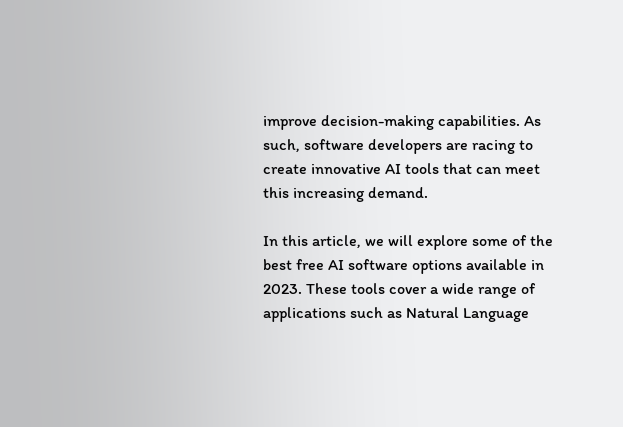improve decision-making capabilities. As such, software developers are racing to create innovative AI tools that can meet this increasing demand.

In this article, we will explore some of the best free AI software options available in 2023. These tools cover a wide range of applications such as Natural Language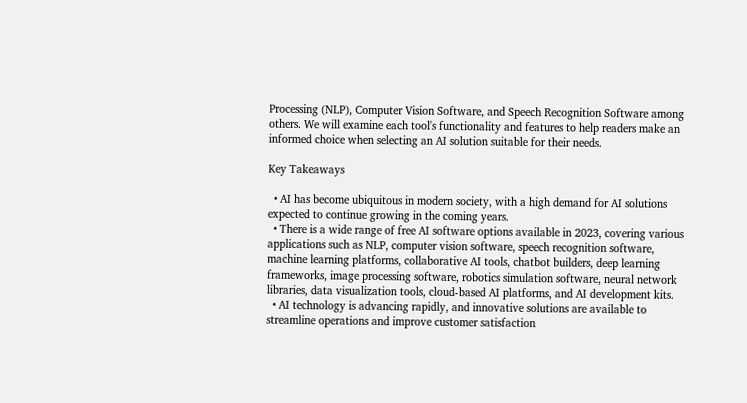Processing (NLP), Computer Vision Software, and Speech Recognition Software among others. We will examine each tool's functionality and features to help readers make an informed choice when selecting an AI solution suitable for their needs.

Key Takeaways

  • AI has become ubiquitous in modern society, with a high demand for AI solutions expected to continue growing in the coming years.
  • There is a wide range of free AI software options available in 2023, covering various applications such as NLP, computer vision software, speech recognition software, machine learning platforms, collaborative AI tools, chatbot builders, deep learning frameworks, image processing software, robotics simulation software, neural network libraries, data visualization tools, cloud-based AI platforms, and AI development kits.
  • AI technology is advancing rapidly, and innovative solutions are available to streamline operations and improve customer satisfaction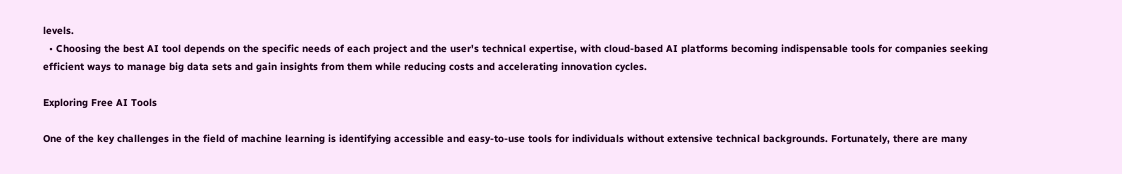levels.
  • Choosing the best AI tool depends on the specific needs of each project and the user's technical expertise, with cloud-based AI platforms becoming indispensable tools for companies seeking efficient ways to manage big data sets and gain insights from them while reducing costs and accelerating innovation cycles.

Exploring Free AI Tools

One of the key challenges in the field of machine learning is identifying accessible and easy-to-use tools for individuals without extensive technical backgrounds. Fortunately, there are many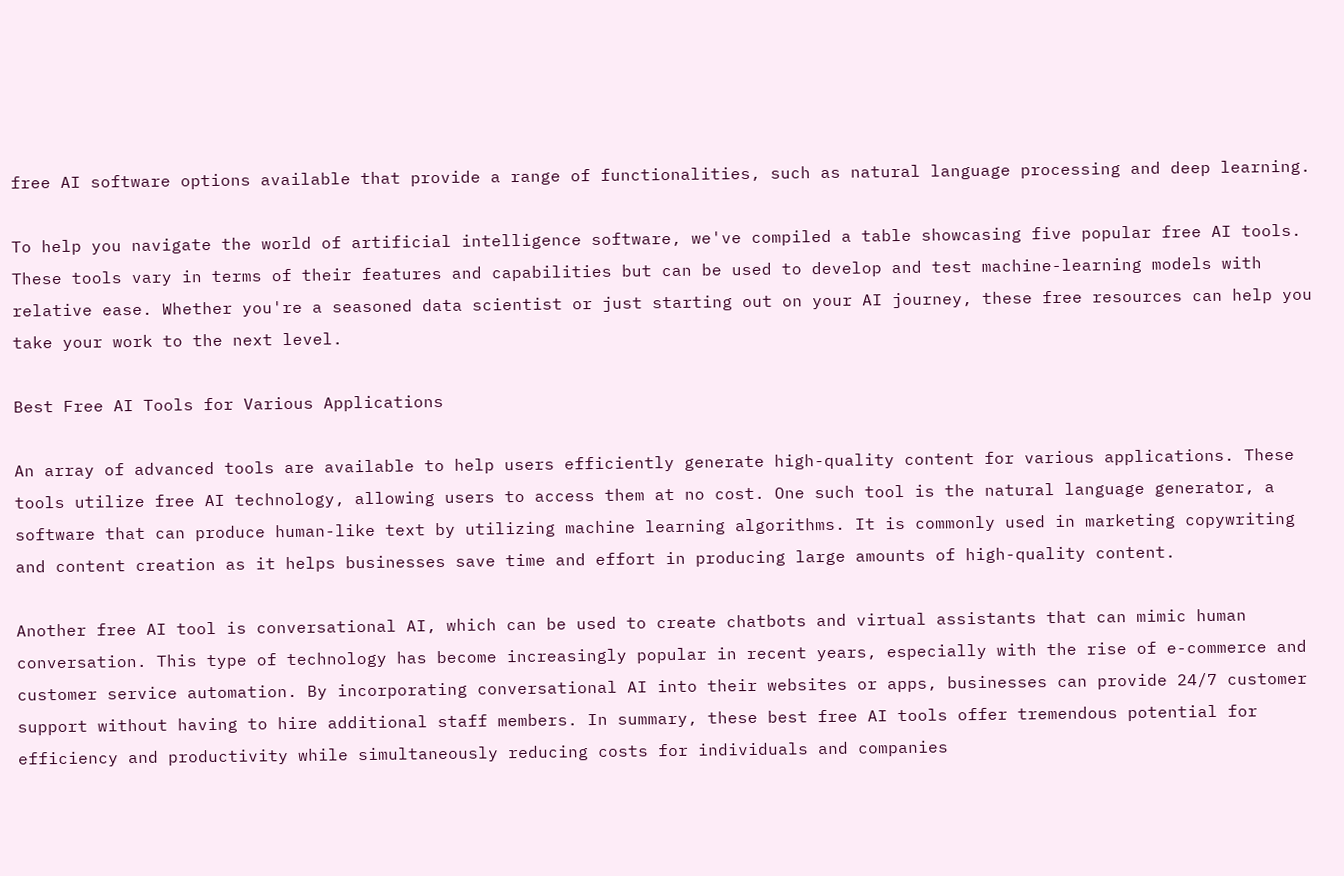free AI software options available that provide a range of functionalities, such as natural language processing and deep learning.

To help you navigate the world of artificial intelligence software, we've compiled a table showcasing five popular free AI tools. These tools vary in terms of their features and capabilities but can be used to develop and test machine-learning models with relative ease. Whether you're a seasoned data scientist or just starting out on your AI journey, these free resources can help you take your work to the next level.

Best Free AI Tools for Various Applications

An array of advanced tools are available to help users efficiently generate high-quality content for various applications. These tools utilize free AI technology, allowing users to access them at no cost. One such tool is the natural language generator, a software that can produce human-like text by utilizing machine learning algorithms. It is commonly used in marketing copywriting and content creation as it helps businesses save time and effort in producing large amounts of high-quality content.

Another free AI tool is conversational AI, which can be used to create chatbots and virtual assistants that can mimic human conversation. This type of technology has become increasingly popular in recent years, especially with the rise of e-commerce and customer service automation. By incorporating conversational AI into their websites or apps, businesses can provide 24/7 customer support without having to hire additional staff members. In summary, these best free AI tools offer tremendous potential for efficiency and productivity while simultaneously reducing costs for individuals and companies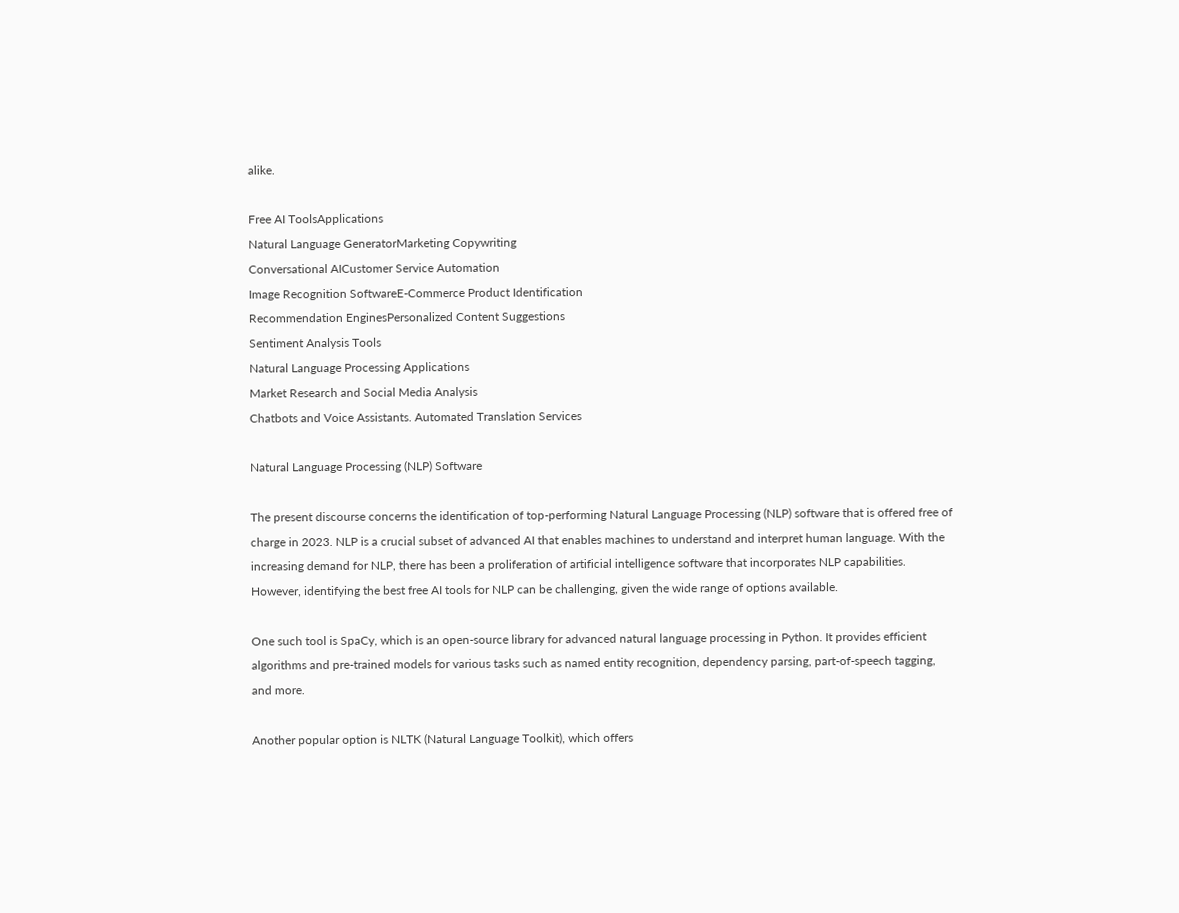alike.

Free AI ToolsApplications
Natural Language GeneratorMarketing Copywriting
Conversational AICustomer Service Automation
Image Recognition SoftwareE-Commerce Product Identification
Recommendation EnginesPersonalized Content Suggestions
Sentiment Analysis Tools
Natural Language Processing Applications
Market Research and Social Media Analysis
Chatbots and Voice Assistants. Automated Translation Services

Natural Language Processing (NLP) Software

The present discourse concerns the identification of top-performing Natural Language Processing (NLP) software that is offered free of charge in 2023. NLP is a crucial subset of advanced AI that enables machines to understand and interpret human language. With the increasing demand for NLP, there has been a proliferation of artificial intelligence software that incorporates NLP capabilities. However, identifying the best free AI tools for NLP can be challenging, given the wide range of options available.

One such tool is SpaCy, which is an open-source library for advanced natural language processing in Python. It provides efficient algorithms and pre-trained models for various tasks such as named entity recognition, dependency parsing, part-of-speech tagging, and more.

Another popular option is NLTK (Natural Language Toolkit), which offers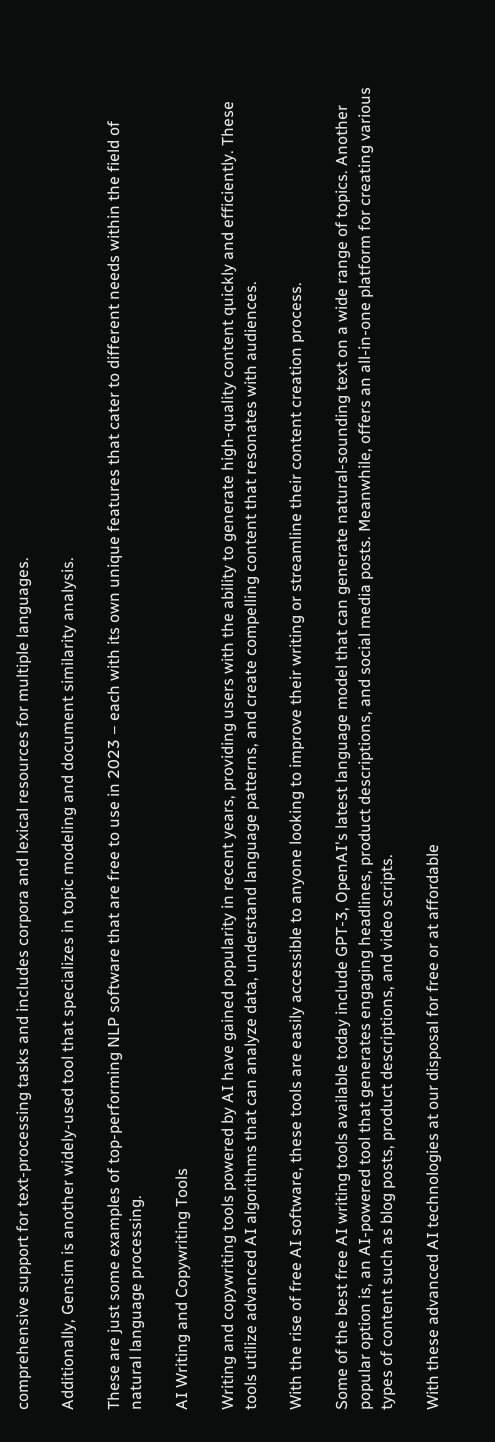comprehensive support for text-processing tasks and includes corpora and lexical resources for multiple languages.

Additionally, Gensim is another widely-used tool that specializes in topic modeling and document similarity analysis.

These are just some examples of top-performing NLP software that are free to use in 2023 – each with its own unique features that cater to different needs within the field of natural language processing.

AI Writing and Copywriting Tools

Writing and copywriting tools powered by AI have gained popularity in recent years, providing users with the ability to generate high-quality content quickly and efficiently. These tools utilize advanced AI algorithms that can analyze data, understand language patterns, and create compelling content that resonates with audiences.

With the rise of free AI software, these tools are easily accessible to anyone looking to improve their writing or streamline their content creation process.

Some of the best free AI writing tools available today include GPT-3, OpenAI's latest language model that can generate natural-sounding text on a wide range of topics. Another popular option is, an AI-powered tool that generates engaging headlines, product descriptions, and social media posts. Meanwhile, offers an all-in-one platform for creating various types of content such as blog posts, product descriptions, and video scripts.

With these advanced AI technologies at our disposal for free or at affordable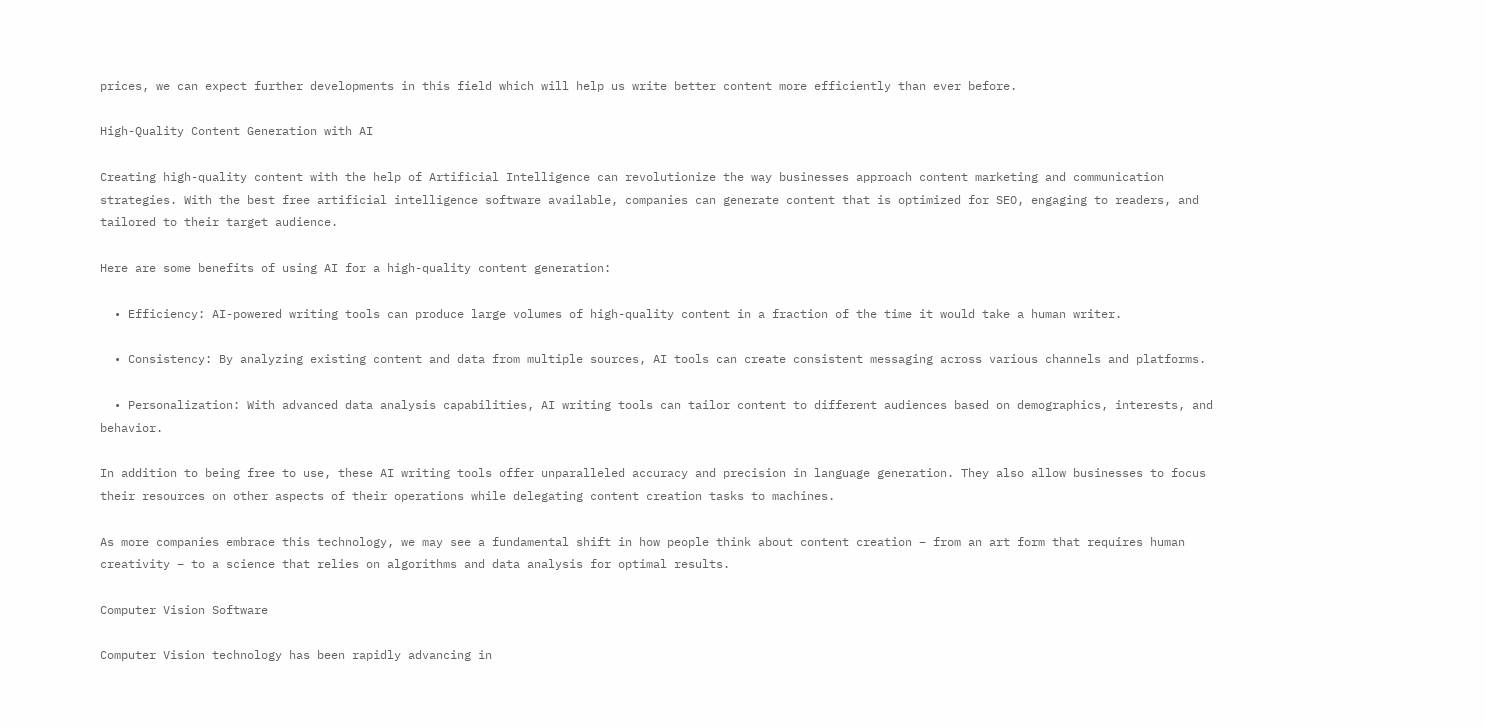prices, we can expect further developments in this field which will help us write better content more efficiently than ever before.

High-Quality Content Generation with AI

Creating high-quality content with the help of Artificial Intelligence can revolutionize the way businesses approach content marketing and communication strategies. With the best free artificial intelligence software available, companies can generate content that is optimized for SEO, engaging to readers, and tailored to their target audience.

Here are some benefits of using AI for a high-quality content generation:

  • Efficiency: AI-powered writing tools can produce large volumes of high-quality content in a fraction of the time it would take a human writer.

  • Consistency: By analyzing existing content and data from multiple sources, AI tools can create consistent messaging across various channels and platforms.

  • Personalization: With advanced data analysis capabilities, AI writing tools can tailor content to different audiences based on demographics, interests, and behavior.

In addition to being free to use, these AI writing tools offer unparalleled accuracy and precision in language generation. They also allow businesses to focus their resources on other aspects of their operations while delegating content creation tasks to machines.

As more companies embrace this technology, we may see a fundamental shift in how people think about content creation – from an art form that requires human creativity – to a science that relies on algorithms and data analysis for optimal results.

Computer Vision Software

Computer Vision technology has been rapidly advancing in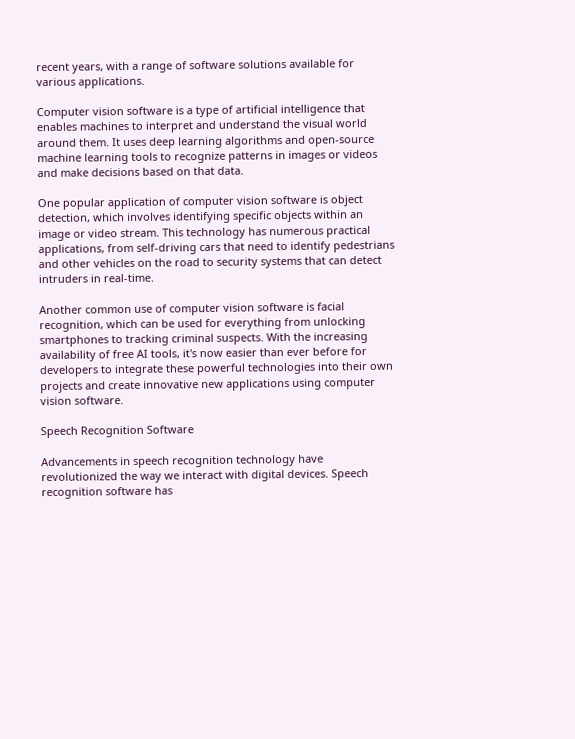recent years, with a range of software solutions available for various applications.

Computer vision software is a type of artificial intelligence that enables machines to interpret and understand the visual world around them. It uses deep learning algorithms and open-source machine learning tools to recognize patterns in images or videos and make decisions based on that data.

One popular application of computer vision software is object detection, which involves identifying specific objects within an image or video stream. This technology has numerous practical applications, from self-driving cars that need to identify pedestrians and other vehicles on the road to security systems that can detect intruders in real-time.

Another common use of computer vision software is facial recognition, which can be used for everything from unlocking smartphones to tracking criminal suspects. With the increasing availability of free AI tools, it's now easier than ever before for developers to integrate these powerful technologies into their own projects and create innovative new applications using computer vision software.

Speech Recognition Software

Advancements in speech recognition technology have revolutionized the way we interact with digital devices. Speech recognition software has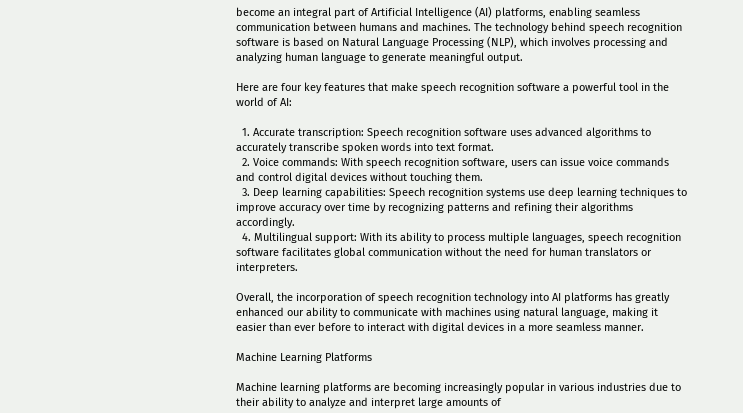become an integral part of Artificial Intelligence (AI) platforms, enabling seamless communication between humans and machines. The technology behind speech recognition software is based on Natural Language Processing (NLP), which involves processing and analyzing human language to generate meaningful output.

Here are four key features that make speech recognition software a powerful tool in the world of AI:

  1. Accurate transcription: Speech recognition software uses advanced algorithms to accurately transcribe spoken words into text format.
  2. Voice commands: With speech recognition software, users can issue voice commands and control digital devices without touching them.
  3. Deep learning capabilities: Speech recognition systems use deep learning techniques to improve accuracy over time by recognizing patterns and refining their algorithms accordingly.
  4. Multilingual support: With its ability to process multiple languages, speech recognition software facilitates global communication without the need for human translators or interpreters.

Overall, the incorporation of speech recognition technology into AI platforms has greatly enhanced our ability to communicate with machines using natural language, making it easier than ever before to interact with digital devices in a more seamless manner.

Machine Learning Platforms

Machine learning platforms are becoming increasingly popular in various industries due to their ability to analyze and interpret large amounts of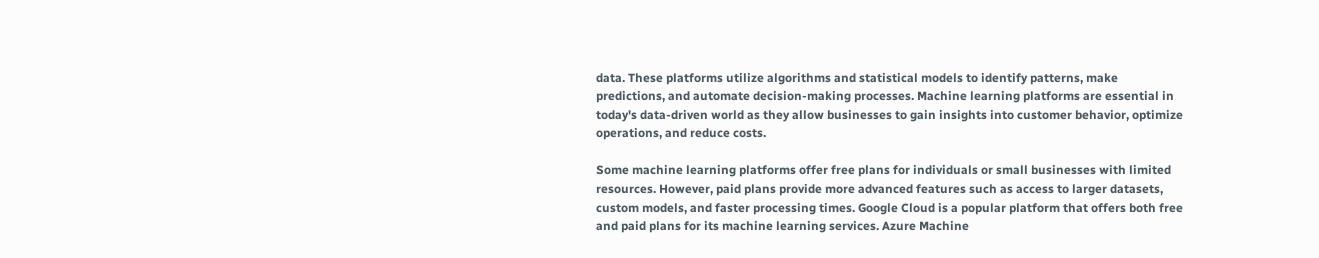data. These platforms utilize algorithms and statistical models to identify patterns, make predictions, and automate decision-making processes. Machine learning platforms are essential in today's data-driven world as they allow businesses to gain insights into customer behavior, optimize operations, and reduce costs.

Some machine learning platforms offer free plans for individuals or small businesses with limited resources. However, paid plans provide more advanced features such as access to larger datasets, custom models, and faster processing times. Google Cloud is a popular platform that offers both free and paid plans for its machine learning services. Azure Machine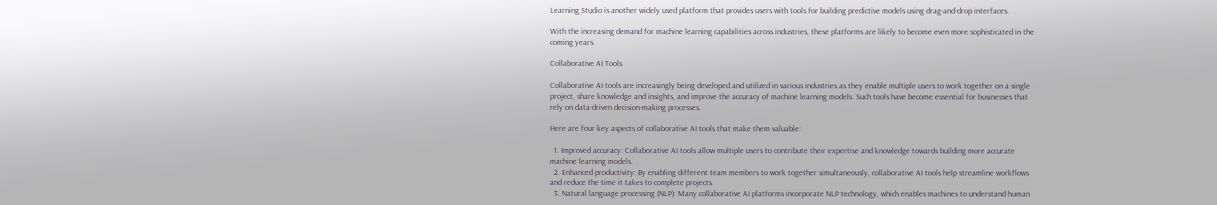Learning Studio is another widely used platform that provides users with tools for building predictive models using drag-and-drop interfaces.

With the increasing demand for machine learning capabilities across industries, these platforms are likely to become even more sophisticated in the coming years.

Collaborative AI Tools

Collaborative AI tools are increasingly being developed and utilized in various industries as they enable multiple users to work together on a single project, share knowledge and insights, and improve the accuracy of machine learning models. Such tools have become essential for businesses that rely on data-driven decision-making processes.

Here are four key aspects of collaborative AI tools that make them valuable:

  1. Improved accuracy: Collaborative AI tools allow multiple users to contribute their expertise and knowledge towards building more accurate machine learning models.
  2. Enhanced productivity: By enabling different team members to work together simultaneously, collaborative AI tools help streamline workflows and reduce the time it takes to complete projects.
  3. Natural language processing (NLP): Many collaborative AI platforms incorporate NLP technology, which enables machines to understand human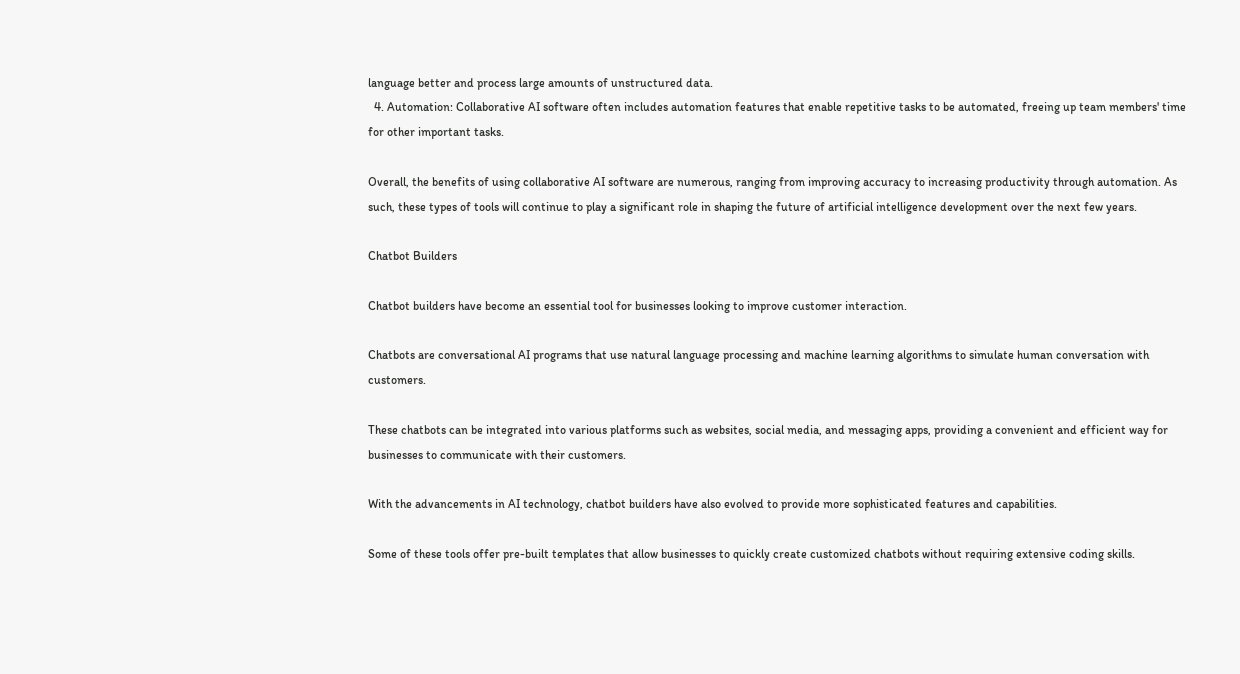language better and process large amounts of unstructured data.
  4. Automation: Collaborative AI software often includes automation features that enable repetitive tasks to be automated, freeing up team members' time for other important tasks.

Overall, the benefits of using collaborative AI software are numerous, ranging from improving accuracy to increasing productivity through automation. As such, these types of tools will continue to play a significant role in shaping the future of artificial intelligence development over the next few years.

Chatbot Builders

Chatbot builders have become an essential tool for businesses looking to improve customer interaction.

Chatbots are conversational AI programs that use natural language processing and machine learning algorithms to simulate human conversation with customers.

These chatbots can be integrated into various platforms such as websites, social media, and messaging apps, providing a convenient and efficient way for businesses to communicate with their customers.

With the advancements in AI technology, chatbot builders have also evolved to provide more sophisticated features and capabilities.

Some of these tools offer pre-built templates that allow businesses to quickly create customized chatbots without requiring extensive coding skills.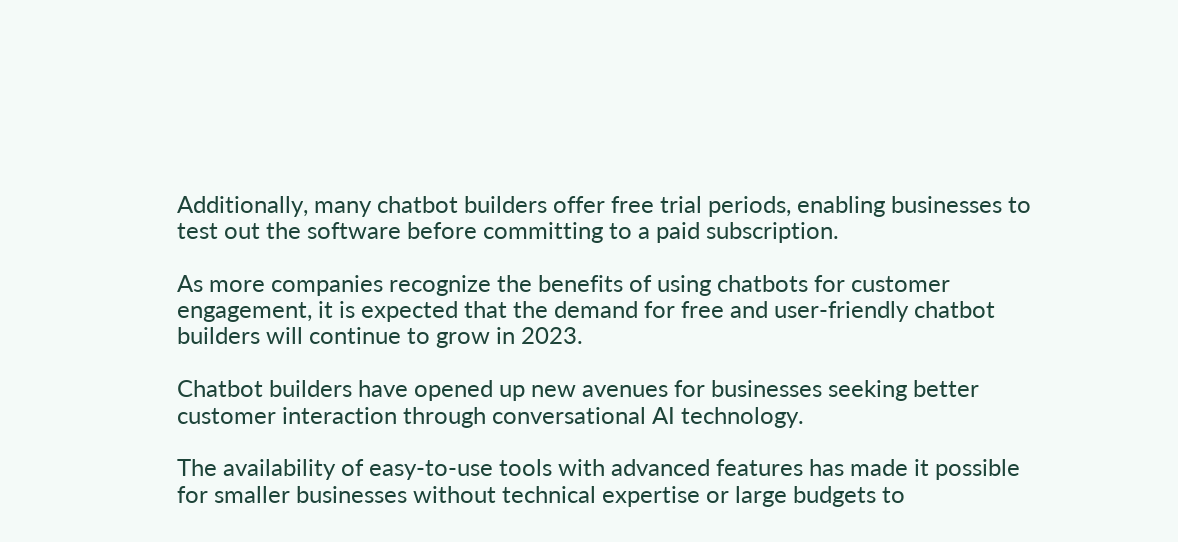Additionally, many chatbot builders offer free trial periods, enabling businesses to test out the software before committing to a paid subscription.

As more companies recognize the benefits of using chatbots for customer engagement, it is expected that the demand for free and user-friendly chatbot builders will continue to grow in 2023.

Chatbot builders have opened up new avenues for businesses seeking better customer interaction through conversational AI technology.

The availability of easy-to-use tools with advanced features has made it possible for smaller businesses without technical expertise or large budgets to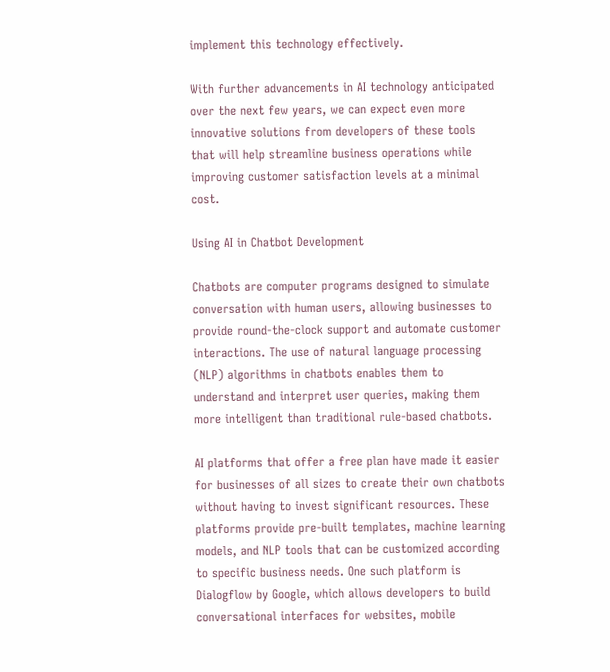implement this technology effectively.

With further advancements in AI technology anticipated over the next few years, we can expect even more innovative solutions from developers of these tools that will help streamline business operations while improving customer satisfaction levels at a minimal cost.

Using AI in Chatbot Development

Chatbots are computer programs designed to simulate conversation with human users, allowing businesses to provide round-the-clock support and automate customer interactions. The use of natural language processing (NLP) algorithms in chatbots enables them to understand and interpret user queries, making them more intelligent than traditional rule-based chatbots.

AI platforms that offer a free plan have made it easier for businesses of all sizes to create their own chatbots without having to invest significant resources. These platforms provide pre-built templates, machine learning models, and NLP tools that can be customized according to specific business needs. One such platform is Dialogflow by Google, which allows developers to build conversational interfaces for websites, mobile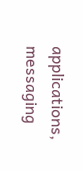applications, messaging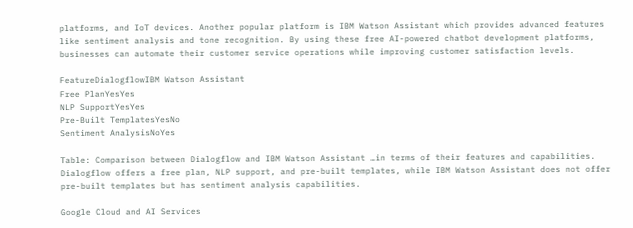platforms, and IoT devices. Another popular platform is IBM Watson Assistant which provides advanced features like sentiment analysis and tone recognition. By using these free AI-powered chatbot development platforms, businesses can automate their customer service operations while improving customer satisfaction levels.

FeatureDialogflowIBM Watson Assistant
Free PlanYesYes
NLP SupportYesYes
Pre-Built TemplatesYesNo
Sentiment AnalysisNoYes

Table: Comparison between Dialogflow and IBM Watson Assistant …in terms of their features and capabilities. Dialogflow offers a free plan, NLP support, and pre-built templates, while IBM Watson Assistant does not offer pre-built templates but has sentiment analysis capabilities.

Google Cloud and AI Services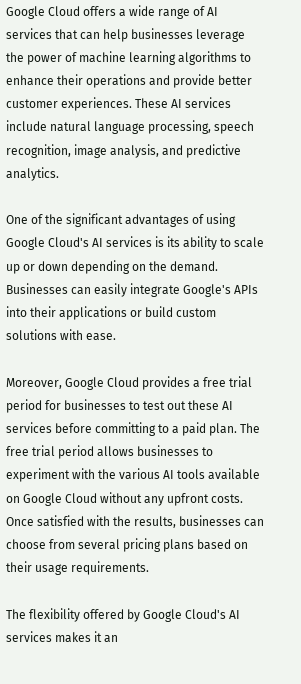Google Cloud offers a wide range of AI services that can help businesses leverage the power of machine learning algorithms to enhance their operations and provide better customer experiences. These AI services include natural language processing, speech recognition, image analysis, and predictive analytics.

One of the significant advantages of using Google Cloud's AI services is its ability to scale up or down depending on the demand. Businesses can easily integrate Google's APIs into their applications or build custom solutions with ease.

Moreover, Google Cloud provides a free trial period for businesses to test out these AI services before committing to a paid plan. The free trial period allows businesses to experiment with the various AI tools available on Google Cloud without any upfront costs. Once satisfied with the results, businesses can choose from several pricing plans based on their usage requirements.

The flexibility offered by Google Cloud's AI services makes it an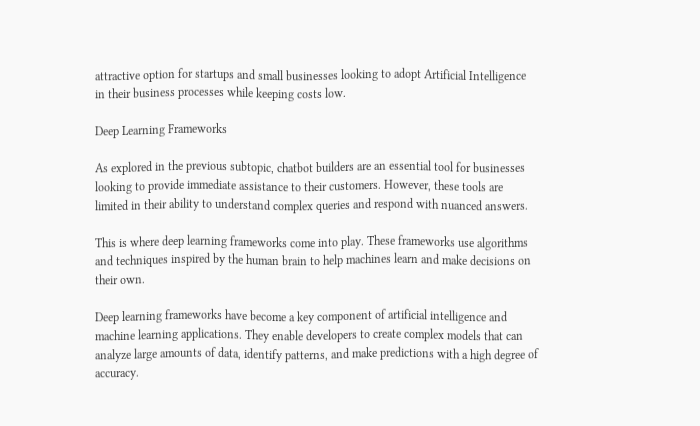attractive option for startups and small businesses looking to adopt Artificial Intelligence in their business processes while keeping costs low.

Deep Learning Frameworks

As explored in the previous subtopic, chatbot builders are an essential tool for businesses looking to provide immediate assistance to their customers. However, these tools are limited in their ability to understand complex queries and respond with nuanced answers.

This is where deep learning frameworks come into play. These frameworks use algorithms and techniques inspired by the human brain to help machines learn and make decisions on their own.

Deep learning frameworks have become a key component of artificial intelligence and machine learning applications. They enable developers to create complex models that can analyze large amounts of data, identify patterns, and make predictions with a high degree of accuracy.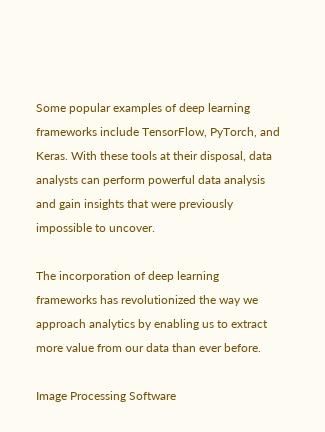Some popular examples of deep learning frameworks include TensorFlow, PyTorch, and Keras. With these tools at their disposal, data analysts can perform powerful data analysis and gain insights that were previously impossible to uncover.

The incorporation of deep learning frameworks has revolutionized the way we approach analytics by enabling us to extract more value from our data than ever before.

Image Processing Software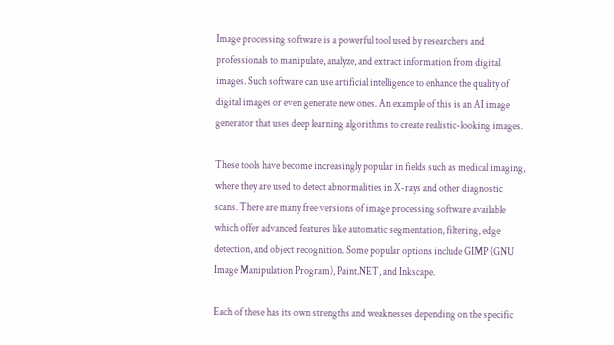Image processing software is a powerful tool used by researchers and professionals to manipulate, analyze, and extract information from digital images. Such software can use artificial intelligence to enhance the quality of digital images or even generate new ones. An example of this is an AI image generator that uses deep learning algorithms to create realistic-looking images.

These tools have become increasingly popular in fields such as medical imaging, where they are used to detect abnormalities in X-rays and other diagnostic scans. There are many free versions of image processing software available which offer advanced features like automatic segmentation, filtering, edge detection, and object recognition. Some popular options include GIMP (GNU Image Manipulation Program), Paint.NET, and Inkscape.

Each of these has its own strengths and weaknesses depending on the specific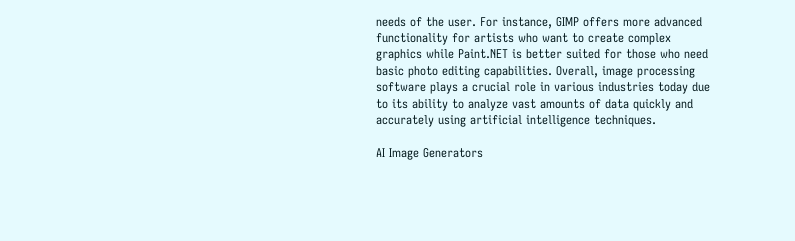needs of the user. For instance, GIMP offers more advanced functionality for artists who want to create complex graphics while Paint.NET is better suited for those who need basic photo editing capabilities. Overall, image processing software plays a crucial role in various industries today due to its ability to analyze vast amounts of data quickly and accurately using artificial intelligence techniques.

AI Image Generators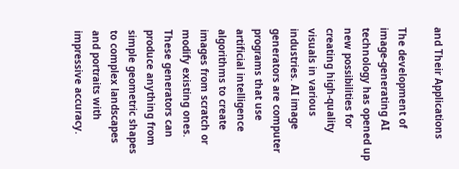and Their Applications

The development of image-generating AI technology has opened up new possibilities for creating high-quality visuals in various industries. AI image generators are computer programs that use artificial intelligence algorithms to create images from scratch or modify existing ones. These generators can produce anything from simple geometric shapes to complex landscapes and portraits with impressive accuracy.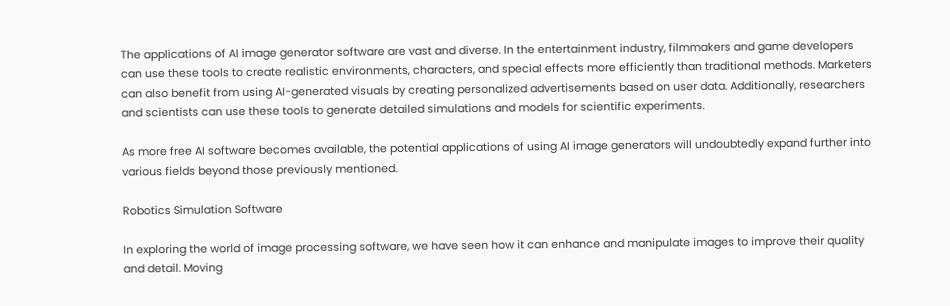The applications of AI image generator software are vast and diverse. In the entertainment industry, filmmakers and game developers can use these tools to create realistic environments, characters, and special effects more efficiently than traditional methods. Marketers can also benefit from using AI-generated visuals by creating personalized advertisements based on user data. Additionally, researchers and scientists can use these tools to generate detailed simulations and models for scientific experiments.

As more free AI software becomes available, the potential applications of using AI image generators will undoubtedly expand further into various fields beyond those previously mentioned.

Robotics Simulation Software

In exploring the world of image processing software, we have seen how it can enhance and manipulate images to improve their quality and detail. Moving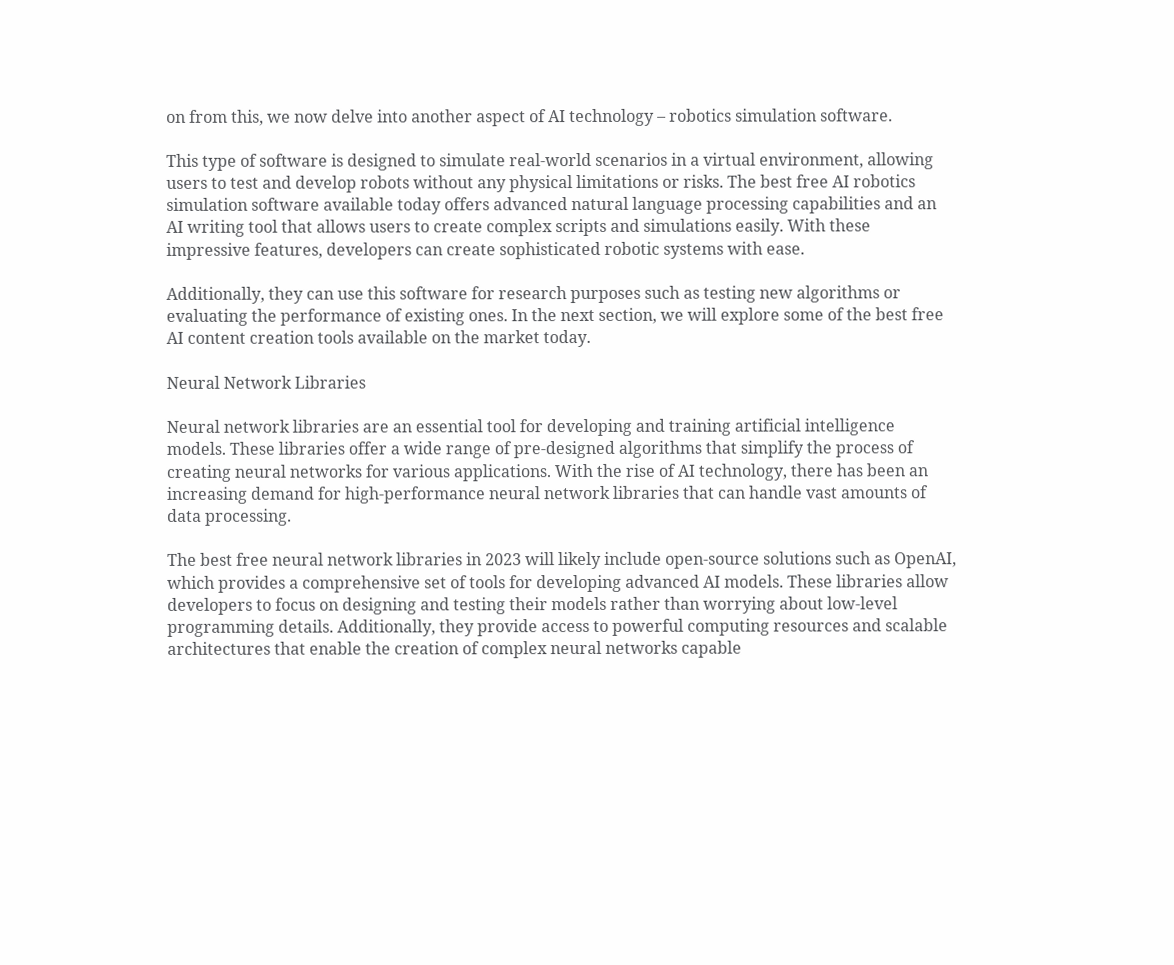on from this, we now delve into another aspect of AI technology – robotics simulation software.

This type of software is designed to simulate real-world scenarios in a virtual environment, allowing users to test and develop robots without any physical limitations or risks. The best free AI robotics simulation software available today offers advanced natural language processing capabilities and an AI writing tool that allows users to create complex scripts and simulations easily. With these impressive features, developers can create sophisticated robotic systems with ease.

Additionally, they can use this software for research purposes such as testing new algorithms or evaluating the performance of existing ones. In the next section, we will explore some of the best free AI content creation tools available on the market today.

Neural Network Libraries

Neural network libraries are an essential tool for developing and training artificial intelligence models. These libraries offer a wide range of pre-designed algorithms that simplify the process of creating neural networks for various applications. With the rise of AI technology, there has been an increasing demand for high-performance neural network libraries that can handle vast amounts of data processing.

The best free neural network libraries in 2023 will likely include open-source solutions such as OpenAI, which provides a comprehensive set of tools for developing advanced AI models. These libraries allow developers to focus on designing and testing their models rather than worrying about low-level programming details. Additionally, they provide access to powerful computing resources and scalable architectures that enable the creation of complex neural networks capable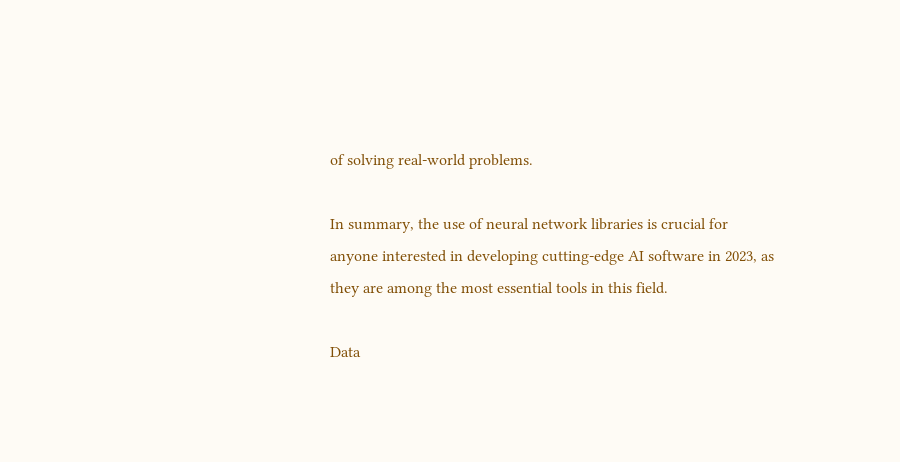of solving real-world problems.

In summary, the use of neural network libraries is crucial for anyone interested in developing cutting-edge AI software in 2023, as they are among the most essential tools in this field.

Data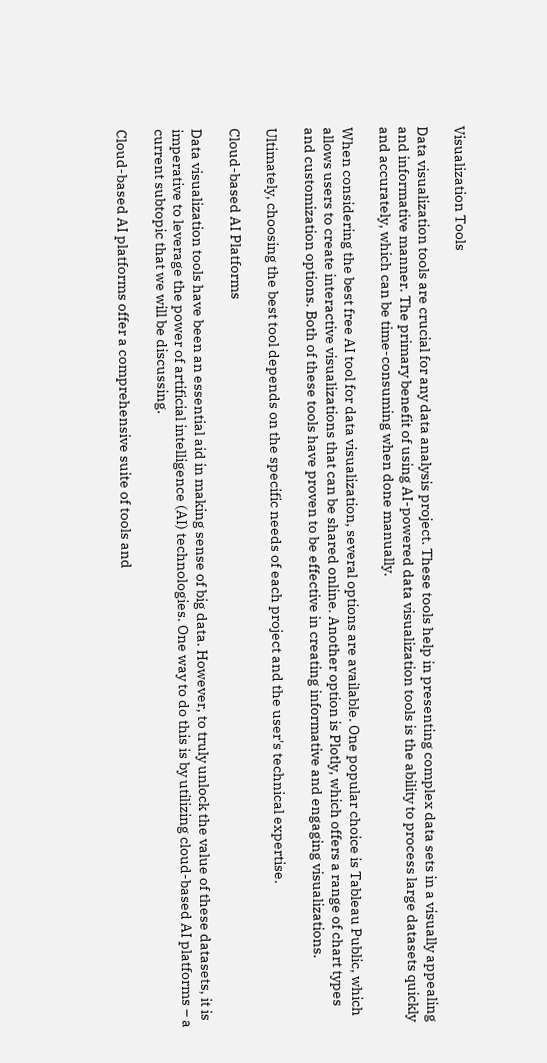Visualization Tools

Data visualization tools are crucial for any data analysis project. These tools help in presenting complex data sets in a visually appealing and informative manner. The primary benefit of using AI-powered data visualization tools is the ability to process large datasets quickly and accurately, which can be time-consuming when done manually.

When considering the best free AI tool for data visualization, several options are available. One popular choice is Tableau Public, which allows users to create interactive visualizations that can be shared online. Another option is Plotly, which offers a range of chart types and customization options. Both of these tools have proven to be effective in creating informative and engaging visualizations.

Ultimately, choosing the best tool depends on the specific needs of each project and the user's technical expertise.

Cloud-based AI Platforms

Data visualization tools have been an essential aid in making sense of big data. However, to truly unlock the value of these datasets, it is imperative to leverage the power of artificial intelligence (AI) technologies. One way to do this is by utilizing cloud-based AI platforms – a current subtopic that we will be discussing.

Cloud-based AI platforms offer a comprehensive suite of tools and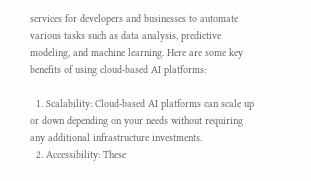services for developers and businesses to automate various tasks such as data analysis, predictive modeling, and machine learning. Here are some key benefits of using cloud-based AI platforms:

  1. Scalability: Cloud-based AI platforms can scale up or down depending on your needs without requiring any additional infrastructure investments.
  2. Accessibility: These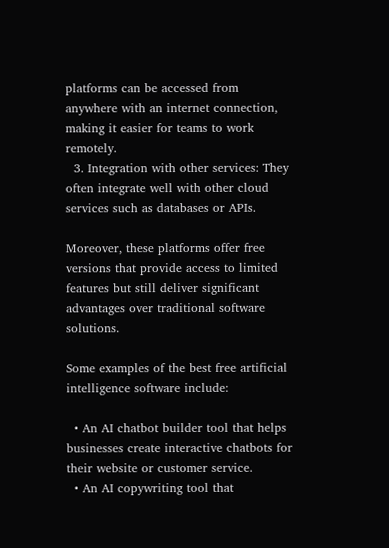platforms can be accessed from anywhere with an internet connection, making it easier for teams to work remotely.
  3. Integration with other services: They often integrate well with other cloud services such as databases or APIs.

Moreover, these platforms offer free versions that provide access to limited features but still deliver significant advantages over traditional software solutions.

Some examples of the best free artificial intelligence software include:

  • An AI chatbot builder tool that helps businesses create interactive chatbots for their website or customer service.
  • An AI copywriting tool that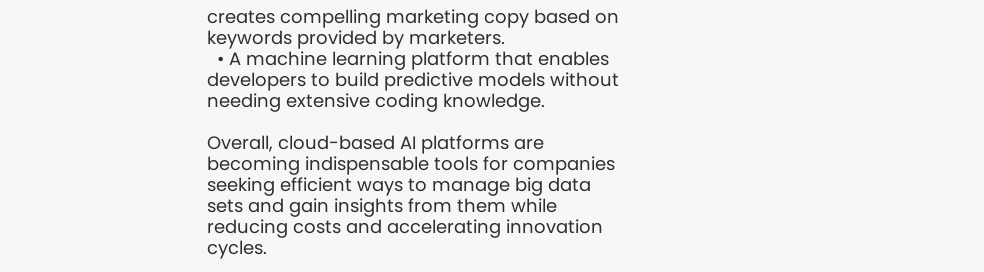creates compelling marketing copy based on keywords provided by marketers.
  • A machine learning platform that enables developers to build predictive models without needing extensive coding knowledge.

Overall, cloud-based AI platforms are becoming indispensable tools for companies seeking efficient ways to manage big data sets and gain insights from them while reducing costs and accelerating innovation cycles.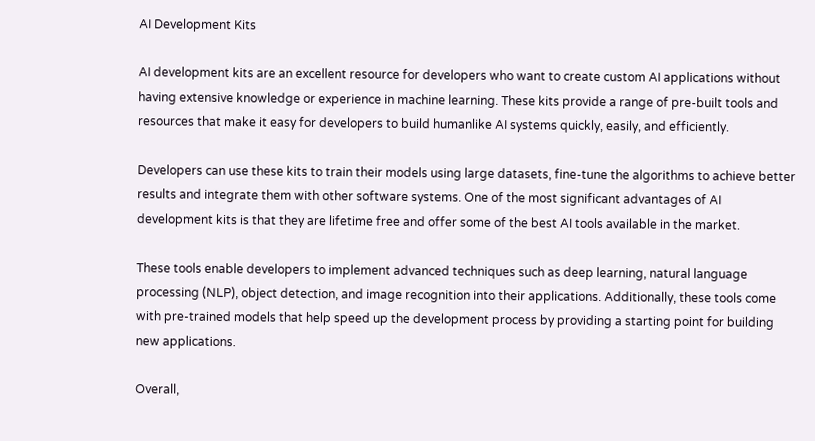AI Development Kits

AI development kits are an excellent resource for developers who want to create custom AI applications without having extensive knowledge or experience in machine learning. These kits provide a range of pre-built tools and resources that make it easy for developers to build humanlike AI systems quickly, easily, and efficiently.

Developers can use these kits to train their models using large datasets, fine-tune the algorithms to achieve better results and integrate them with other software systems. One of the most significant advantages of AI development kits is that they are lifetime free and offer some of the best AI tools available in the market.

These tools enable developers to implement advanced techniques such as deep learning, natural language processing (NLP), object detection, and image recognition into their applications. Additionally, these tools come with pre-trained models that help speed up the development process by providing a starting point for building new applications.

Overall,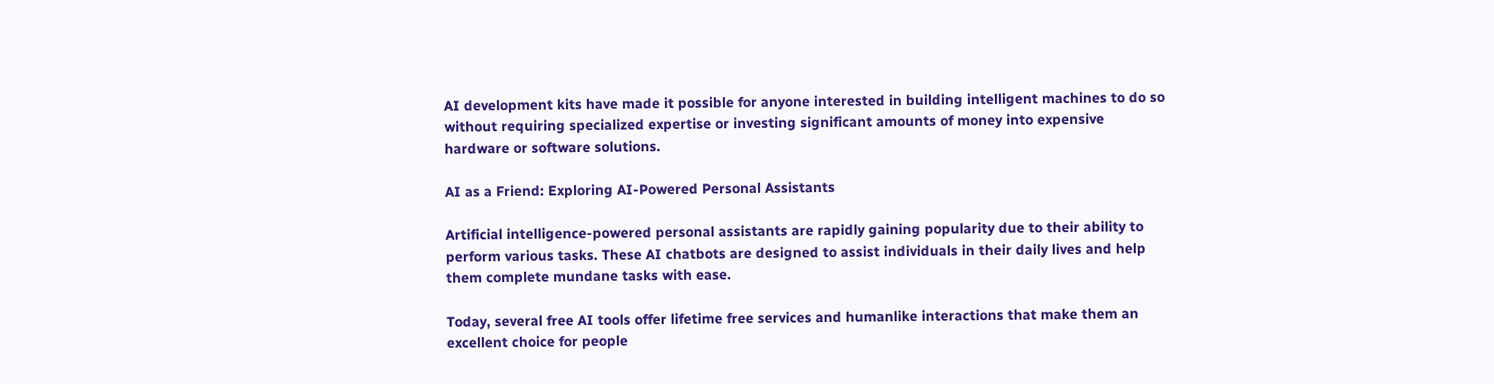AI development kits have made it possible for anyone interested in building intelligent machines to do so without requiring specialized expertise or investing significant amounts of money into expensive hardware or software solutions.

AI as a Friend: Exploring AI-Powered Personal Assistants

Artificial intelligence-powered personal assistants are rapidly gaining popularity due to their ability to perform various tasks. These AI chatbots are designed to assist individuals in their daily lives and help them complete mundane tasks with ease.

Today, several free AI tools offer lifetime free services and humanlike interactions that make them an excellent choice for people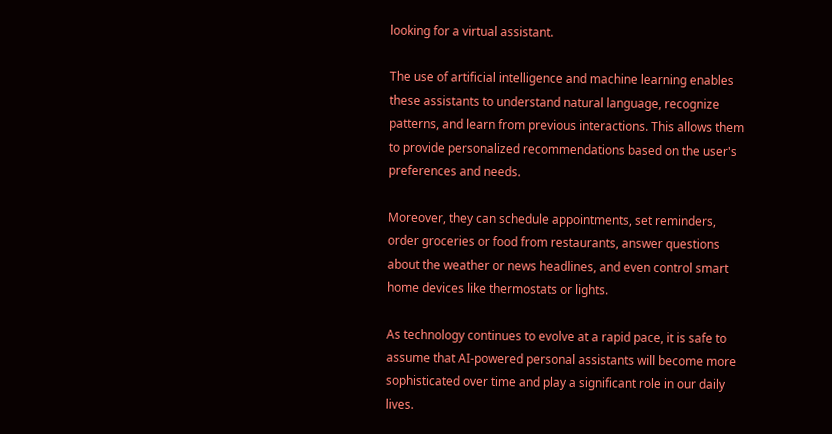looking for a virtual assistant.

The use of artificial intelligence and machine learning enables these assistants to understand natural language, recognize patterns, and learn from previous interactions. This allows them to provide personalized recommendations based on the user's preferences and needs.

Moreover, they can schedule appointments, set reminders, order groceries or food from restaurants, answer questions about the weather or news headlines, and even control smart home devices like thermostats or lights.

As technology continues to evolve at a rapid pace, it is safe to assume that AI-powered personal assistants will become more sophisticated over time and play a significant role in our daily lives.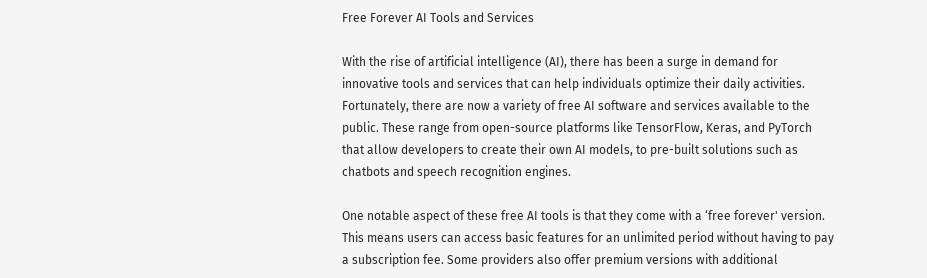Free Forever AI Tools and Services

With the rise of artificial intelligence (AI), there has been a surge in demand for innovative tools and services that can help individuals optimize their daily activities. Fortunately, there are now a variety of free AI software and services available to the public. These range from open-source platforms like TensorFlow, Keras, and PyTorch that allow developers to create their own AI models, to pre-built solutions such as chatbots and speech recognition engines.

One notable aspect of these free AI tools is that they come with a ‘free forever' version. This means users can access basic features for an unlimited period without having to pay a subscription fee. Some providers also offer premium versions with additional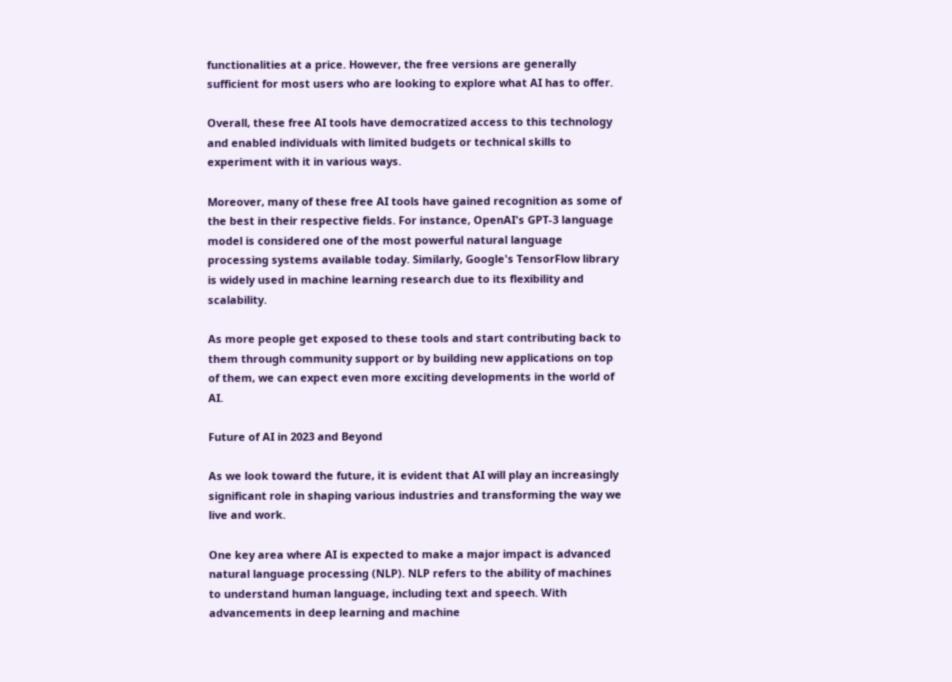functionalities at a price. However, the free versions are generally sufficient for most users who are looking to explore what AI has to offer.

Overall, these free AI tools have democratized access to this technology and enabled individuals with limited budgets or technical skills to experiment with it in various ways.

Moreover, many of these free AI tools have gained recognition as some of the best in their respective fields. For instance, OpenAI's GPT-3 language model is considered one of the most powerful natural language processing systems available today. Similarly, Google's TensorFlow library is widely used in machine learning research due to its flexibility and scalability.

As more people get exposed to these tools and start contributing back to them through community support or by building new applications on top of them, we can expect even more exciting developments in the world of AI.

Future of AI in 2023 and Beyond

As we look toward the future, it is evident that AI will play an increasingly significant role in shaping various industries and transforming the way we live and work.

One key area where AI is expected to make a major impact is advanced natural language processing (NLP). NLP refers to the ability of machines to understand human language, including text and speech. With advancements in deep learning and machine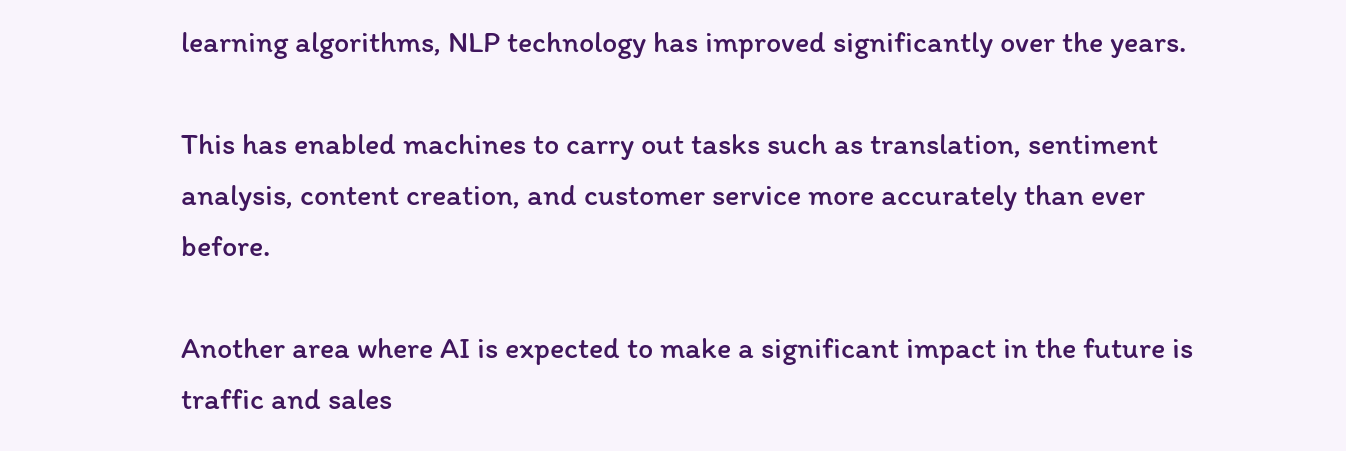learning algorithms, NLP technology has improved significantly over the years.

This has enabled machines to carry out tasks such as translation, sentiment analysis, content creation, and customer service more accurately than ever before.

Another area where AI is expected to make a significant impact in the future is traffic and sales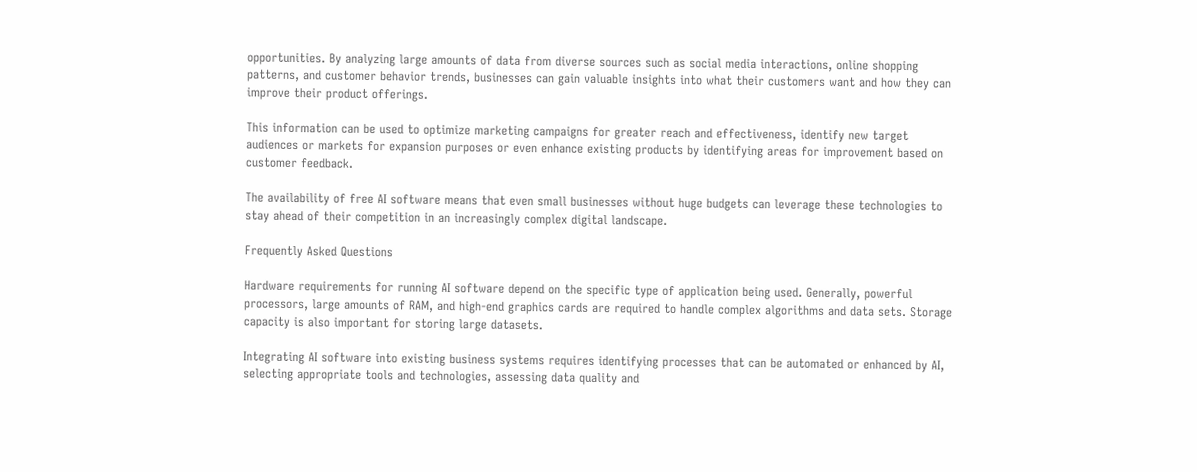opportunities. By analyzing large amounts of data from diverse sources such as social media interactions, online shopping patterns, and customer behavior trends, businesses can gain valuable insights into what their customers want and how they can improve their product offerings.

This information can be used to optimize marketing campaigns for greater reach and effectiveness, identify new target audiences or markets for expansion purposes or even enhance existing products by identifying areas for improvement based on customer feedback.

The availability of free AI software means that even small businesses without huge budgets can leverage these technologies to stay ahead of their competition in an increasingly complex digital landscape.

Frequently Asked Questions

Hardware requirements for running AI software depend on the specific type of application being used. Generally, powerful processors, large amounts of RAM, and high-end graphics cards are required to handle complex algorithms and data sets. Storage capacity is also important for storing large datasets.

Integrating AI software into existing business systems requires identifying processes that can be automated or enhanced by AI, selecting appropriate tools and technologies, assessing data quality and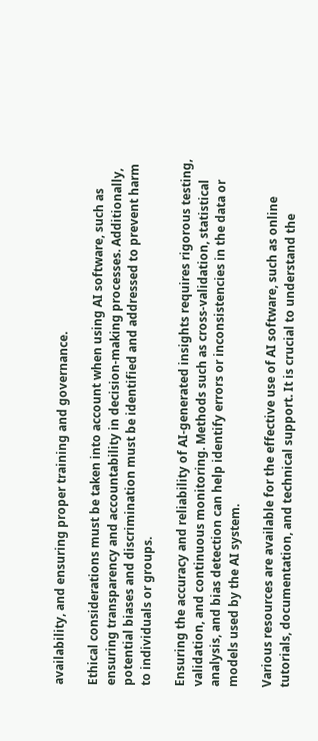availability, and ensuring proper training and governance.

Ethical considerations must be taken into account when using AI software, such as ensuring transparency and accountability in decision-making processes. Additionally, potential biases and discrimination must be identified and addressed to prevent harm to individuals or groups.

Ensuring the accuracy and reliability of AI-generated insights requires rigorous testing, validation, and continuous monitoring. Methods such as cross-validation, statistical analysis, and bias detection can help identify errors or inconsistencies in the data or models used by the AI system.

Various resources are available for the effective use of AI software, such as online tutorials, documentation, and technical support. It is crucial to understand the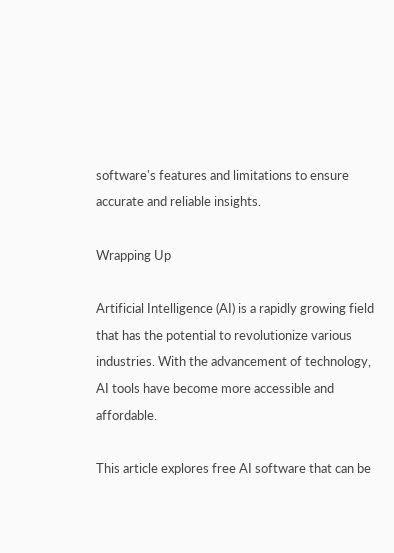software's features and limitations to ensure accurate and reliable insights.

Wrapping Up

Artificial Intelligence (AI) is a rapidly growing field that has the potential to revolutionize various industries. With the advancement of technology, AI tools have become more accessible and affordable.

This article explores free AI software that can be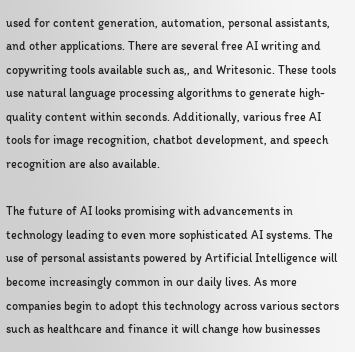used for content generation, automation, personal assistants, and other applications. There are several free AI writing and copywriting tools available such as,, and Writesonic. These tools use natural language processing algorithms to generate high-quality content within seconds. Additionally, various free AI tools for image recognition, chatbot development, and speech recognition are also available.

The future of AI looks promising with advancements in technology leading to even more sophisticated AI systems. The use of personal assistants powered by Artificial Intelligence will become increasingly common in our daily lives. As more companies begin to adopt this technology across various sectors such as healthcare and finance it will change how businesses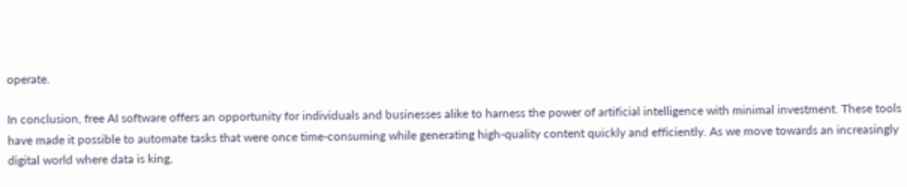operate.

In conclusion, free AI software offers an opportunity for individuals and businesses alike to harness the power of artificial intelligence with minimal investment. These tools have made it possible to automate tasks that were once time-consuming while generating high-quality content quickly and efficiently. As we move towards an increasingly digital world where data is king,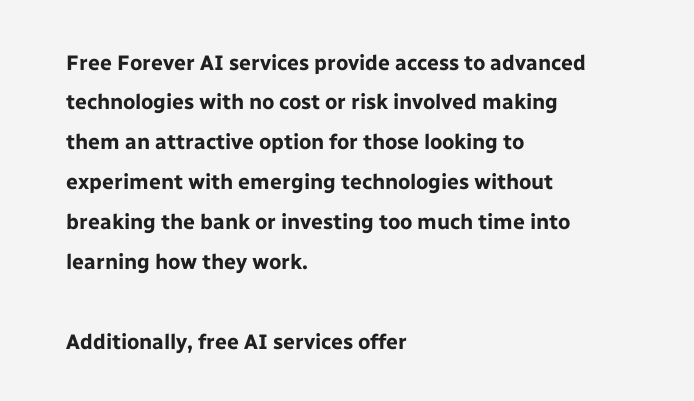Free Forever AI services provide access to advanced technologies with no cost or risk involved making them an attractive option for those looking to experiment with emerging technologies without breaking the bank or investing too much time into learning how they work.

Additionally, free AI services offer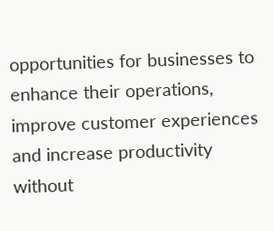opportunities for businesses to enhance their operations, improve customer experiences and increase productivity without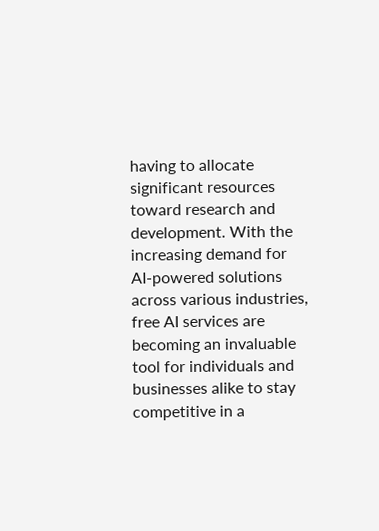having to allocate significant resources toward research and development. With the increasing demand for AI-powered solutions across various industries, free AI services are becoming an invaluable tool for individuals and businesses alike to stay competitive in a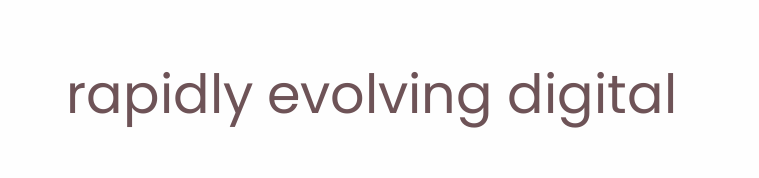rapidly evolving digital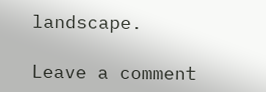landscape.

Leave a comment